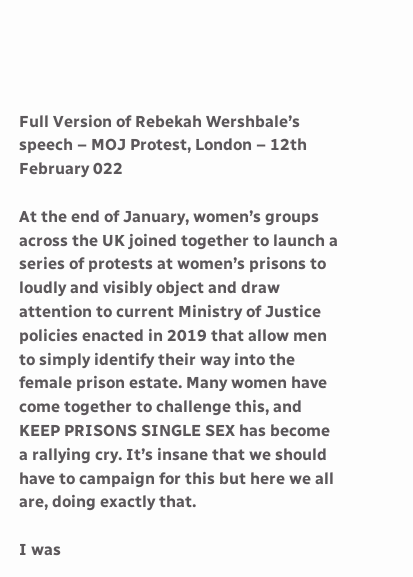Full Version of Rebekah Wershbale’s speech – MOJ Protest, London – 12th February 022

At the end of January, women’s groups across the UK joined together to launch a series of protests at women’s prisons to loudly and visibly object and draw attention to current Ministry of Justice policies enacted in 2019 that allow men to simply identify their way into the female prison estate. Many women have come together to challenge this, and KEEP PRISONS SINGLE SEX has become a rallying cry. It’s insane that we should have to campaign for this but here we all are, doing exactly that.

I was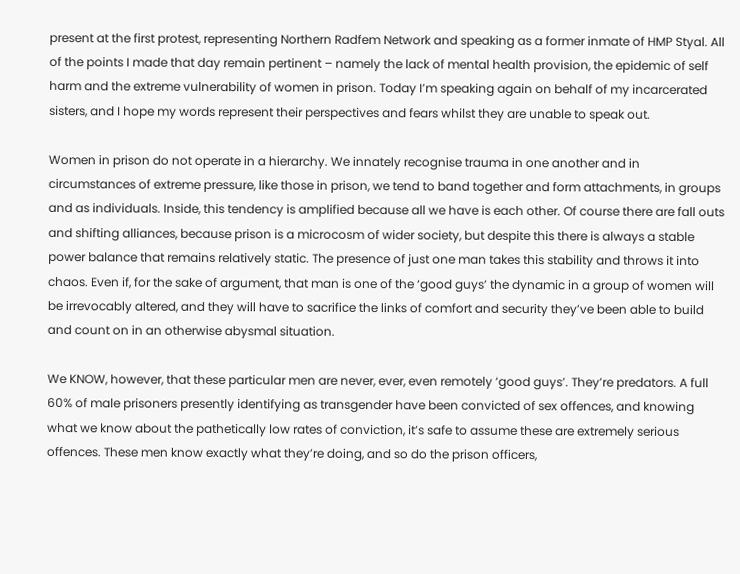present at the first protest, representing Northern Radfem Network and speaking as a former inmate of HMP Styal. All of the points I made that day remain pertinent – namely the lack of mental health provision, the epidemic of self harm and the extreme vulnerability of women in prison. Today I’m speaking again on behalf of my incarcerated sisters, and I hope my words represent their perspectives and fears whilst they are unable to speak out.

Women in prison do not operate in a hierarchy. We innately recognise trauma in one another and in circumstances of extreme pressure, like those in prison, we tend to band together and form attachments, in groups and as individuals. Inside, this tendency is amplified because all we have is each other. Of course there are fall outs and shifting alliances, because prison is a microcosm of wider society, but despite this there is always a stable power balance that remains relatively static. The presence of just one man takes this stability and throws it into chaos. Even if, for the sake of argument, that man is one of the ‘good guys’ the dynamic in a group of women will be irrevocably altered, and they will have to sacrifice the links of comfort and security they’ve been able to build and count on in an otherwise abysmal situation.

We KNOW, however, that these particular men are never, ever, even remotely ‘good guys’. They’re predators. A full 60% of male prisoners presently identifying as transgender have been convicted of sex offences, and knowing what we know about the pathetically low rates of conviction, it’s safe to assume these are extremely serious offences. These men know exactly what they’re doing, and so do the prison officers,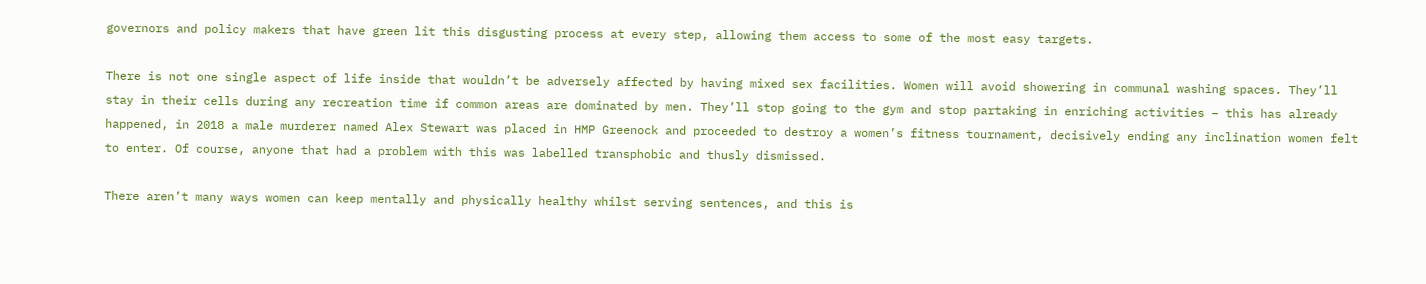governors and policy makers that have green lit this disgusting process at every step, allowing them access to some of the most easy targets.

There is not one single aspect of life inside that wouldn’t be adversely affected by having mixed sex facilities. Women will avoid showering in communal washing spaces. They’ll stay in their cells during any recreation time if common areas are dominated by men. They’ll stop going to the gym and stop partaking in enriching activities – this has already happened, in 2018 a male murderer named Alex Stewart was placed in HMP Greenock and proceeded to destroy a women’s fitness tournament, decisively ending any inclination women felt to enter. Of course, anyone that had a problem with this was labelled transphobic and thusly dismissed.

There aren’t many ways women can keep mentally and physically healthy whilst serving sentences, and this is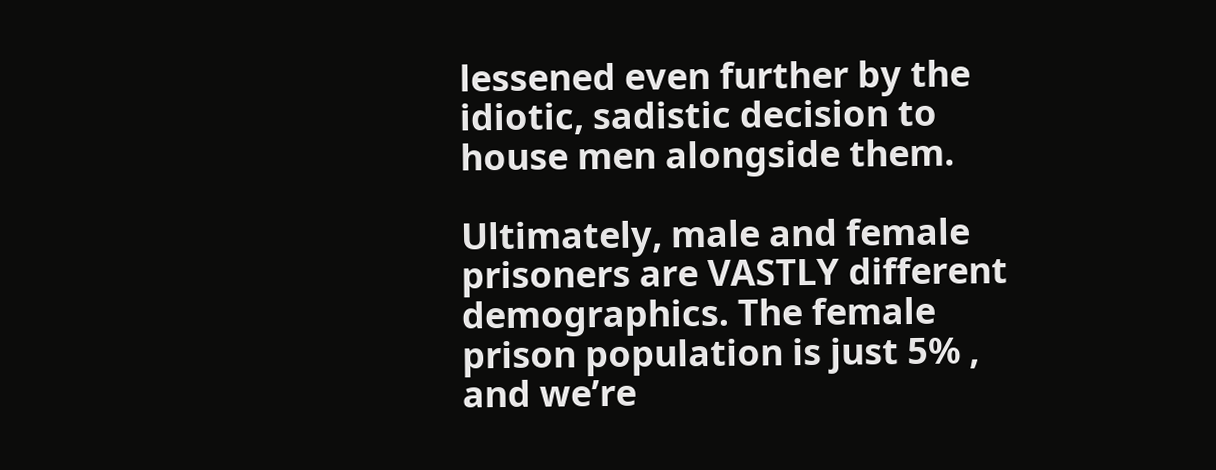lessened even further by the idiotic, sadistic decision to house men alongside them.

Ultimately, male and female prisoners are VASTLY different demographics. The female prison population is just 5% , and we’re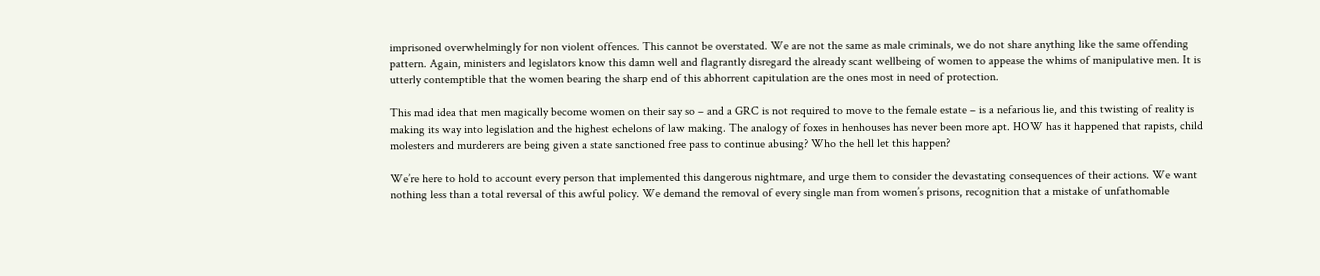imprisoned overwhelmingly for non violent offences. This cannot be overstated. We are not the same as male criminals, we do not share anything like the same offending pattern. Again, ministers and legislators know this damn well and flagrantly disregard the already scant wellbeing of women to appease the whims of manipulative men. It is utterly contemptible that the women bearing the sharp end of this abhorrent capitulation are the ones most in need of protection.

This mad idea that men magically become women on their say so – and a GRC is not required to move to the female estate – is a nefarious lie, and this twisting of reality is making its way into legislation and the highest echelons of law making. The analogy of foxes in henhouses has never been more apt. HOW has it happened that rapists, child molesters and murderers are being given a state sanctioned free pass to continue abusing? Who the hell let this happen?

We’re here to hold to account every person that implemented this dangerous nightmare, and urge them to consider the devastating consequences of their actions. We want nothing less than a total reversal of this awful policy. We demand the removal of every single man from women’s prisons, recognition that a mistake of unfathomable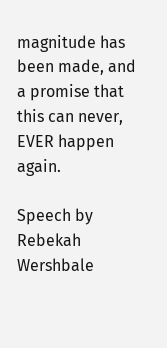magnitude has been made, and a promise that this can never, EVER happen again.

Speech by Rebekah Wershbale